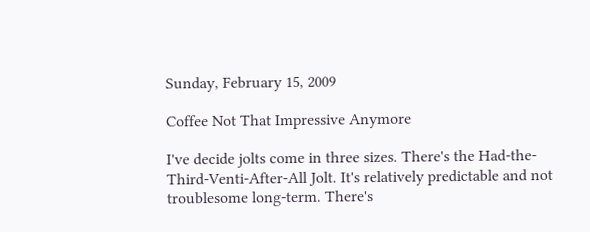Sunday, February 15, 2009

Coffee Not That Impressive Anymore

I've decide jolts come in three sizes. There's the Had-the-Third-Venti-After-All Jolt. It's relatively predictable and not troublesome long-term. There's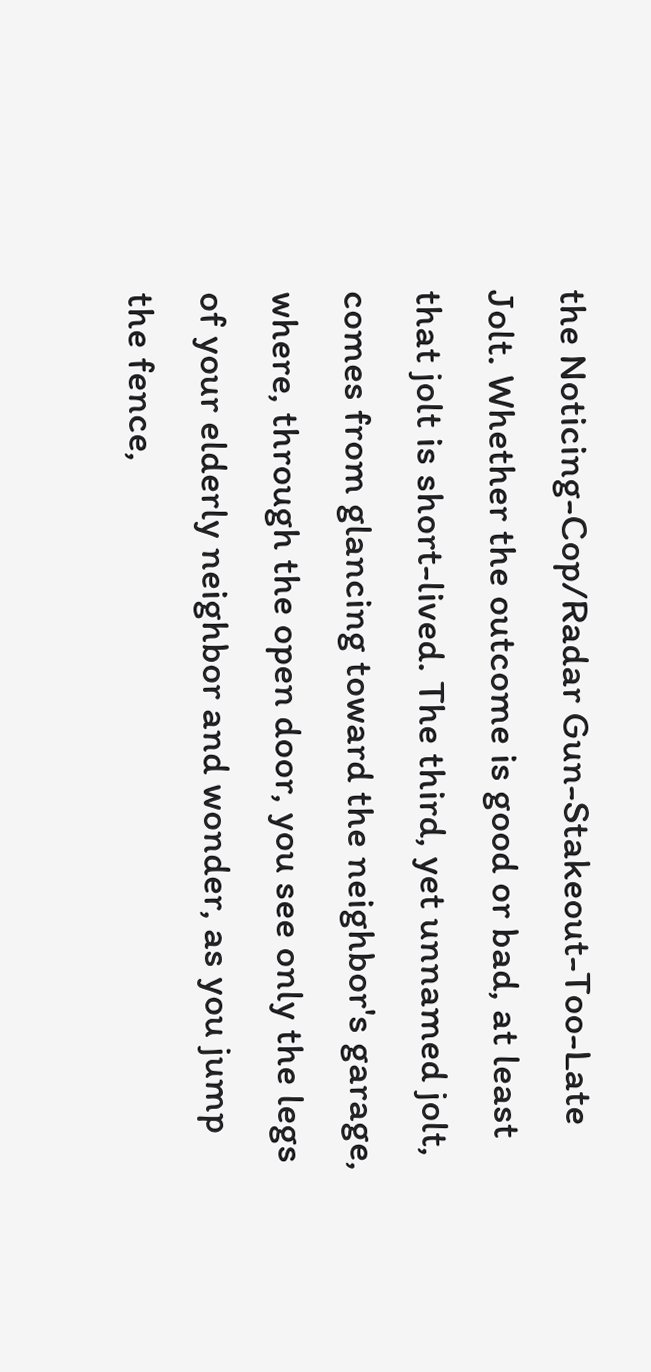the Noticing-Cop/Radar Gun-Stakeout-Too-Late Jolt. Whether the outcome is good or bad, at least that jolt is short-lived. The third, yet unnamed jolt, comes from glancing toward the neighbor's garage, where, through the open door, you see only the legs of your elderly neighbor and wonder, as you jump the fence,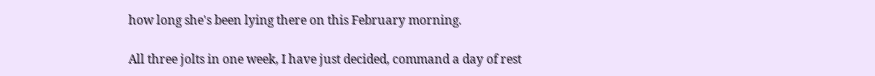how long she's been lying there on this February morning.

All three jolts in one week, I have just decided, command a day of rest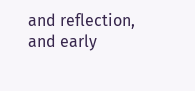and reflection, and early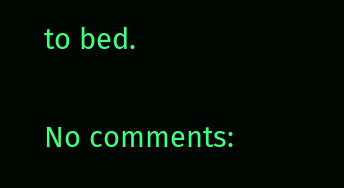to bed.

No comments: